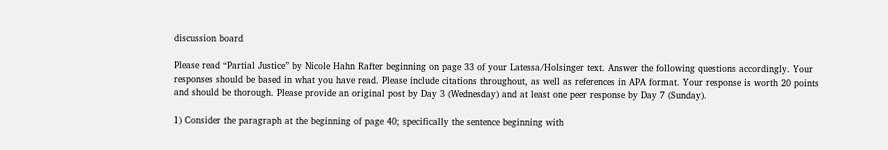discussion board

Please read “Partial Justice” by Nicole Hahn Rafter beginning on page 33 of your Latessa/Holsinger text. Answer the following questions accordingly. Your responses should be based in what you have read. Please include citations throughout, as well as references in APA format. Your response is worth 20 points and should be thorough. Please provide an original post by Day 3 (Wednesday) and at least one peer response by Day 7 (Sunday).

1) Consider the paragraph at the beginning of page 40; specifically the sentence beginning with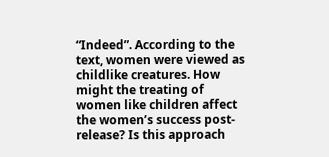“Indeed”. According to the text, women were viewed as childlike creatures. How might the treating of women like children affect the women’s success post-release? Is this approach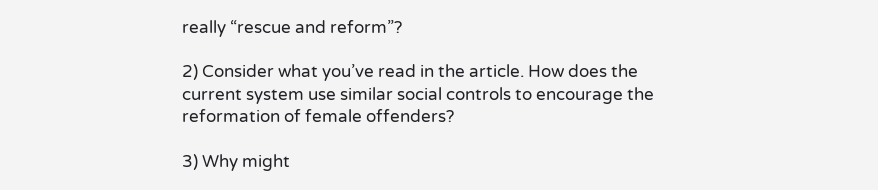really “rescue and reform”?

2) Consider what you’ve read in the article. How does the current system use similar social controls to encourage the reformation of female offenders?

3) Why might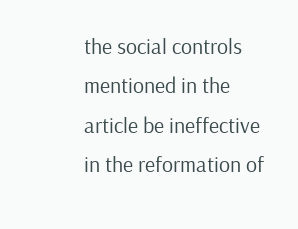the social controls mentioned in the article be ineffective in the reformation of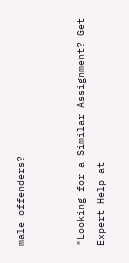male offenders?


"Looking for a Similar Assignment? Get Expert Help at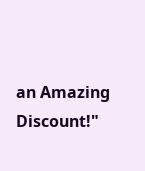an Amazing Discount!"